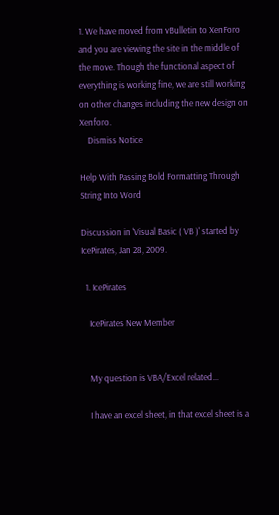1. We have moved from vBulletin to XenForo and you are viewing the site in the middle of the move. Though the functional aspect of everything is working fine, we are still working on other changes including the new design on Xenforo.
    Dismiss Notice

Help With Passing Bold Formatting Through String Into Word

Discussion in 'Visual Basic ( VB )' started by IcePirates, Jan 28, 2009.

  1. IcePirates

    IcePirates New Member


    My question is VBA/Excel related...

    I have an excel sheet, in that excel sheet is a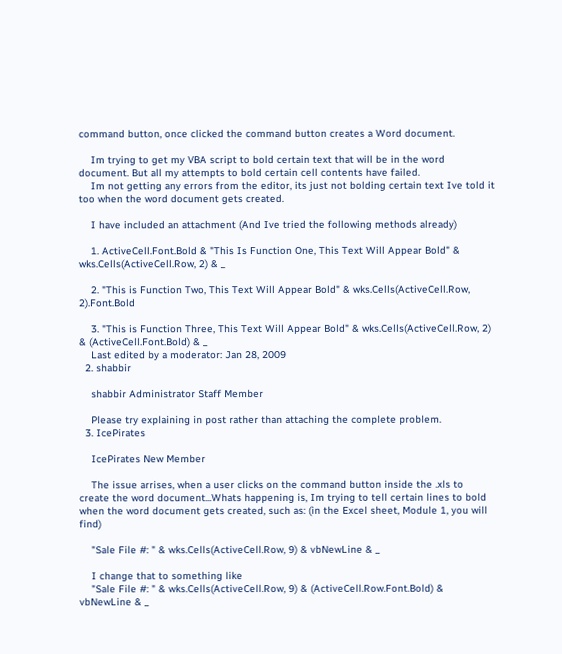command button, once clicked the command button creates a Word document.

    Im trying to get my VBA script to bold certain text that will be in the word document. But all my attempts to bold certain cell contents have failed.
    Im not getting any errors from the editor, its just not bolding certain text Ive told it too when the word document gets created.

    I have included an attachment (And Ive tried the following methods already)

    1. ActiveCell.Font.Bold & "This Is Function One, This Text Will Appear Bold" & wks.Cells(ActiveCell.Row, 2) & _

    2. "This is Function Two, This Text Will Appear Bold" & wks.Cells(ActiveCell.Row, 2).Font.Bold

    3. "This is Function Three, This Text Will Appear Bold" & wks.Cells(ActiveCell.Row, 2) & (ActiveCell.Font.Bold) & _
    Last edited by a moderator: Jan 28, 2009
  2. shabbir

    shabbir Administrator Staff Member

    Please try explaining in post rather than attaching the complete problem.
  3. IcePirates

    IcePirates New Member

    The issue arrises, when a user clicks on the command button inside the .xls to create the word document...Whats happening is, Im trying to tell certain lines to bold when the word document gets created, such as: (in the Excel sheet, Module 1, you will find)

    "Sale File #: " & wks.Cells(ActiveCell.Row, 9) & vbNewLine & _

    I change that to something like
    "Sale File #: " & wks.Cells(ActiveCell.Row, 9) & (ActiveCell.Row.Font.Bold) & vbNewLine & _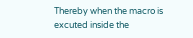Thereby when the macro is excuted inside the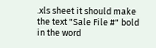.xls sheet it should make the text "Sale File #" bold in the word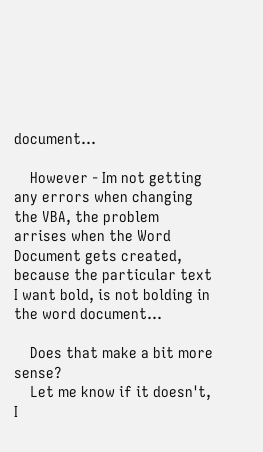document...

    However - Im not getting any errors when changing the VBA, the problem arrises when the Word Document gets created, because the particular text I want bold, is not bolding in the word document...

    Does that make a bit more sense?
    Let me know if it doesn't, I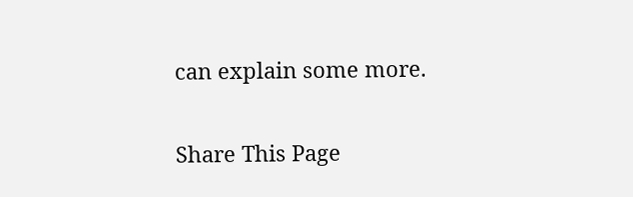can explain some more.

Share This Page